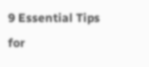9 Essential Tips for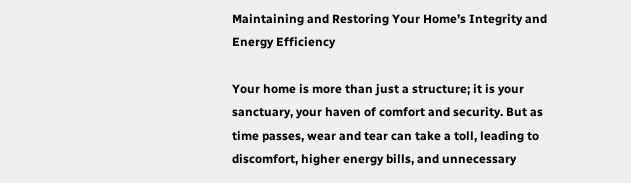Maintaining and Restoring Your Home’s Integrity and Energy Efficiency

Your home is more than just a structure; it is your sanctuary, your haven of comfort and security. But as time passes, wear and tear can take a toll, leading to discomfort, higher energy bills, and unnecessary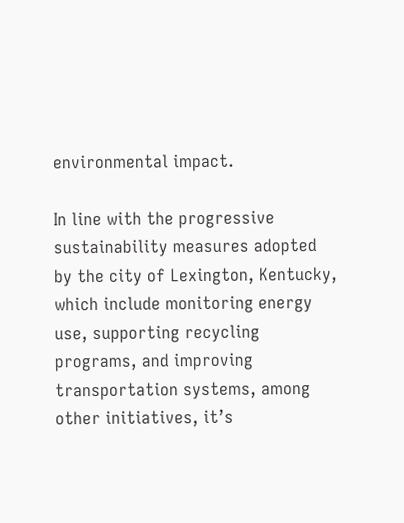environmental impact.

In line with the progressive sustainability measures adopted by the city of Lexington, Kentucky, which include monitoring energy use, supporting recycling programs, and improving transportation systems, among other initiatives, it’s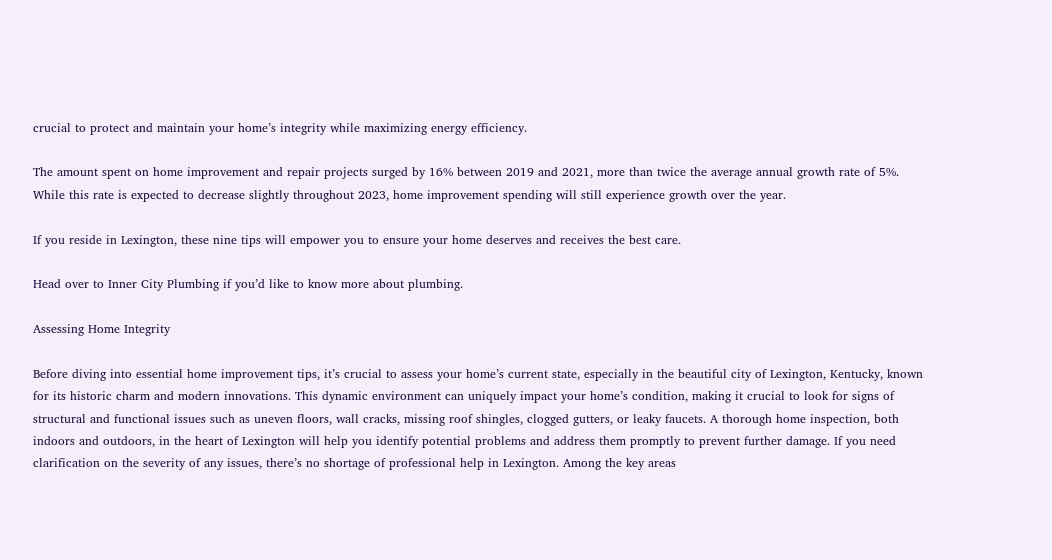crucial to protect and maintain your home’s integrity while maximizing energy efficiency.

The amount spent on home improvement and repair projects surged by 16% between 2019 and 2021, more than twice the average annual growth rate of 5%. While this rate is expected to decrease slightly throughout 2023, home improvement spending will still experience growth over the year.

If you reside in Lexington, these nine tips will empower you to ensure your home deserves and receives the best care.

Head over to Inner City Plumbing if you’d like to know more about plumbing.

Assessing Home Integrity

Before diving into essential home improvement tips, it’s crucial to assess your home’s current state, especially in the beautiful city of Lexington, Kentucky, known for its historic charm and modern innovations. This dynamic environment can uniquely impact your home’s condition, making it crucial to look for signs of structural and functional issues such as uneven floors, wall cracks, missing roof shingles, clogged gutters, or leaky faucets. A thorough home inspection, both indoors and outdoors, in the heart of Lexington will help you identify potential problems and address them promptly to prevent further damage. If you need clarification on the severity of any issues, there’s no shortage of professional help in Lexington. Among the key areas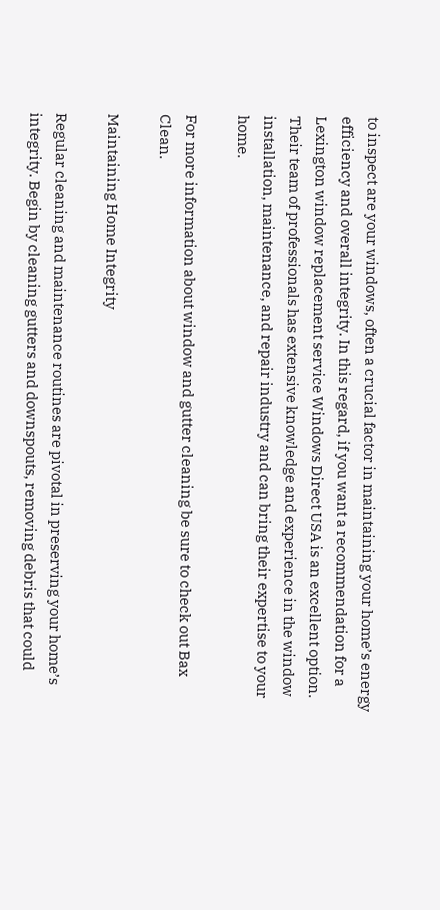to inspect are your windows, often a crucial factor in maintaining your home’s energy efficiency and overall integrity. In this regard, if you want a recommendation for a Lexington window replacement service Windows Direct USA is an excellent option. Their team of professionals has extensive knowledge and experience in the window installation, maintenance, and repair industry and can bring their expertise to your home.

For more information about window and gutter cleaning be sure to check out Bax Clean.

Maintaining Home Integrity

Regular cleaning and maintenance routines are pivotal in preserving your home’s integrity. Begin by cleaning gutters and downspouts, removing debris that could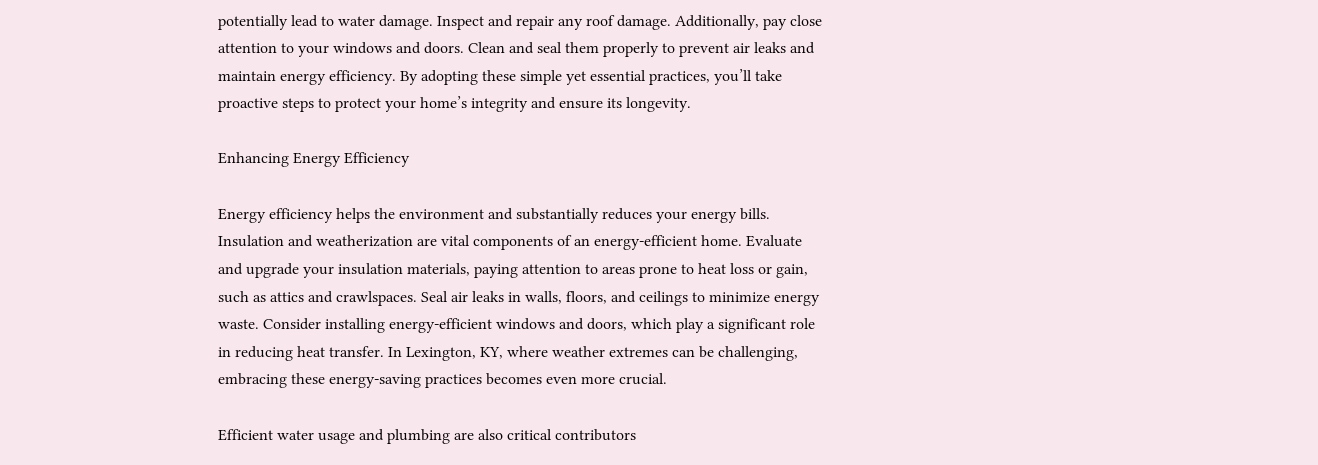potentially lead to water damage. Inspect and repair any roof damage. Additionally, pay close attention to your windows and doors. Clean and seal them properly to prevent air leaks and maintain energy efficiency. By adopting these simple yet essential practices, you’ll take proactive steps to protect your home’s integrity and ensure its longevity.

Enhancing Energy Efficiency

Energy efficiency helps the environment and substantially reduces your energy bills. Insulation and weatherization are vital components of an energy-efficient home. Evaluate and upgrade your insulation materials, paying attention to areas prone to heat loss or gain, such as attics and crawlspaces. Seal air leaks in walls, floors, and ceilings to minimize energy waste. Consider installing energy-efficient windows and doors, which play a significant role in reducing heat transfer. In Lexington, KY, where weather extremes can be challenging, embracing these energy-saving practices becomes even more crucial.

Efficient water usage and plumbing are also critical contributors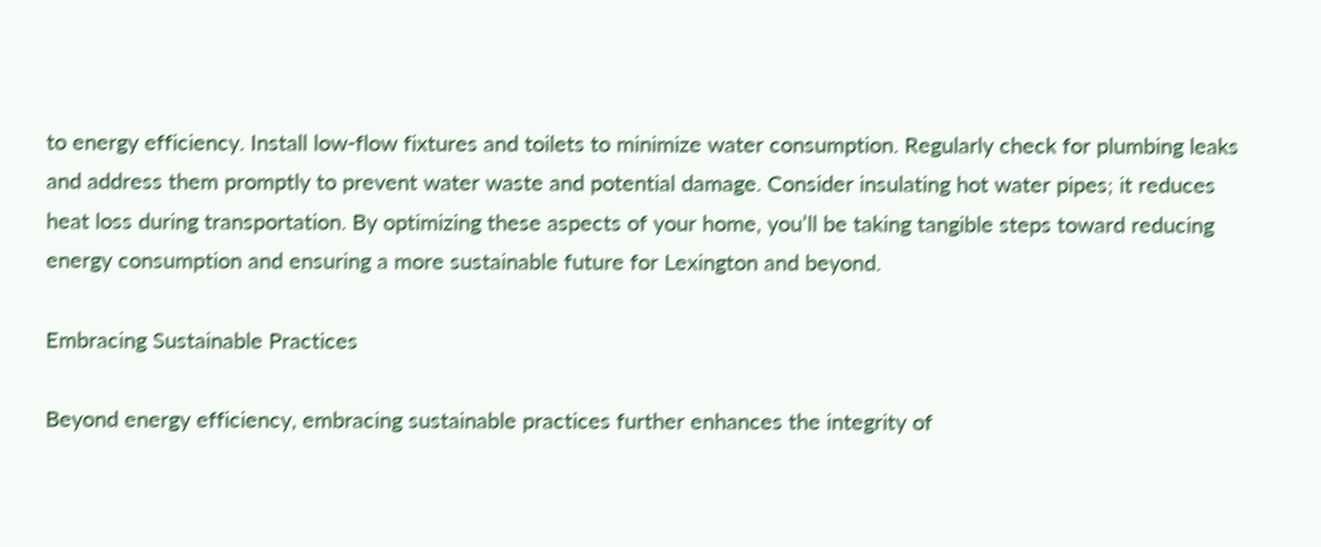to energy efficiency. Install low-flow fixtures and toilets to minimize water consumption. Regularly check for plumbing leaks and address them promptly to prevent water waste and potential damage. Consider insulating hot water pipes; it reduces heat loss during transportation. By optimizing these aspects of your home, you’ll be taking tangible steps toward reducing energy consumption and ensuring a more sustainable future for Lexington and beyond.

Embracing Sustainable Practices

Beyond energy efficiency, embracing sustainable practices further enhances the integrity of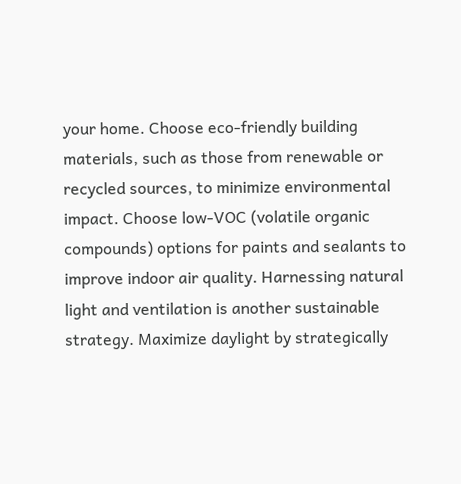your home. Choose eco-friendly building materials, such as those from renewable or recycled sources, to minimize environmental impact. Choose low-VOC (volatile organic compounds) options for paints and sealants to improve indoor air quality. Harnessing natural light and ventilation is another sustainable strategy. Maximize daylight by strategically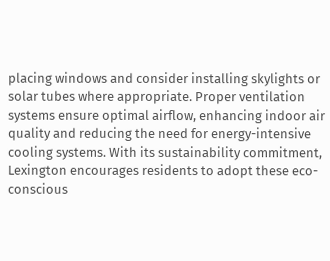placing windows and consider installing skylights or solar tubes where appropriate. Proper ventilation systems ensure optimal airflow, enhancing indoor air quality and reducing the need for energy-intensive cooling systems. With its sustainability commitment, Lexington encourages residents to adopt these eco-conscious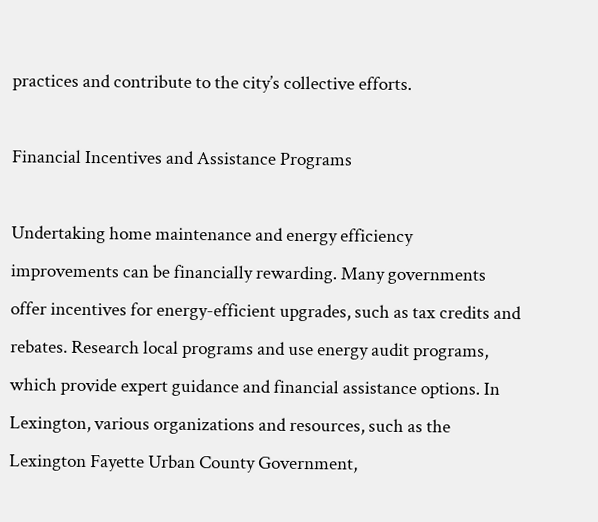practices and contribute to the city’s collective efforts.

Financial Incentives and Assistance Programs

Undertaking home maintenance and energy efficiency improvements can be financially rewarding. Many governments offer incentives for energy-efficient upgrades, such as tax credits and rebates. Research local programs and use energy audit programs, which provide expert guidance and financial assistance options. In Lexington, various organizations and resources, such as the Lexington Fayette Urban County Government,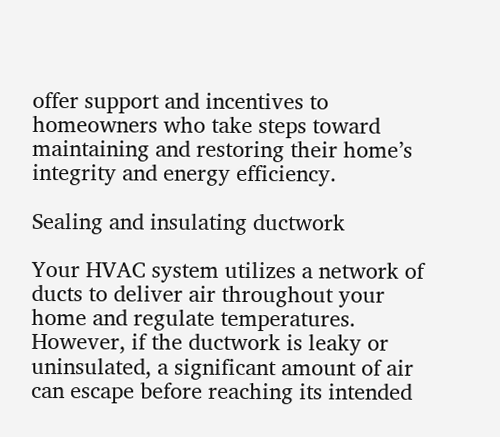offer support and incentives to homeowners who take steps toward maintaining and restoring their home’s integrity and energy efficiency.

Sealing and insulating ductwork

Your HVAC system utilizes a network of ducts to deliver air throughout your home and regulate temperatures. However, if the ductwork is leaky or uninsulated, a significant amount of air can escape before reaching its intended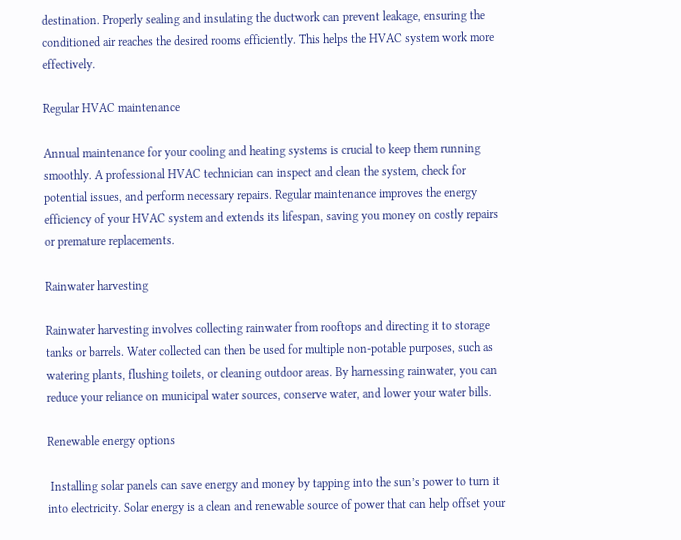destination. Properly sealing and insulating the ductwork can prevent leakage, ensuring the conditioned air reaches the desired rooms efficiently. This helps the HVAC system work more effectively.

Regular HVAC maintenance

Annual maintenance for your cooling and heating systems is crucial to keep them running smoothly. A professional HVAC technician can inspect and clean the system, check for potential issues, and perform necessary repairs. Regular maintenance improves the energy efficiency of your HVAC system and extends its lifespan, saving you money on costly repairs or premature replacements.

Rainwater harvesting

Rainwater harvesting involves collecting rainwater from rooftops and directing it to storage tanks or barrels. Water collected can then be used for multiple non-potable purposes, such as watering plants, flushing toilets, or cleaning outdoor areas. By harnessing rainwater, you can reduce your reliance on municipal water sources, conserve water, and lower your water bills.

Renewable energy options

 Installing solar panels can save energy and money by tapping into the sun’s power to turn it into electricity. Solar energy is a clean and renewable source of power that can help offset your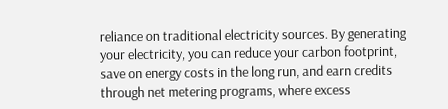reliance on traditional electricity sources. By generating your electricity, you can reduce your carbon footprint, save on energy costs in the long run, and earn credits through net metering programs, where excess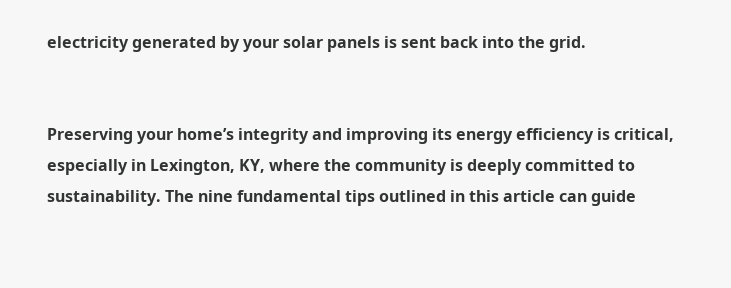electricity generated by your solar panels is sent back into the grid.


Preserving your home’s integrity and improving its energy efficiency is critical, especially in Lexington, KY, where the community is deeply committed to sustainability. The nine fundamental tips outlined in this article can guide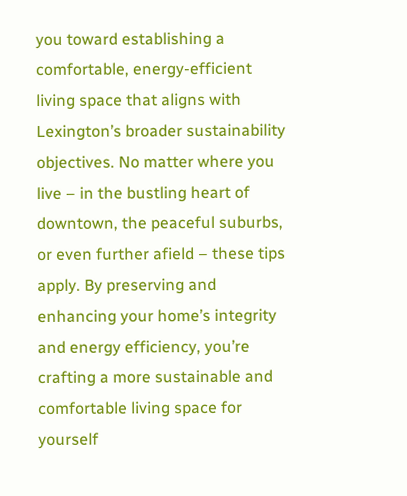you toward establishing a comfortable, energy-efficient living space that aligns with Lexington’s broader sustainability objectives. No matter where you live – in the bustling heart of downtown, the peaceful suburbs, or even further afield – these tips apply. By preserving and enhancing your home’s integrity and energy efficiency, you’re crafting a more sustainable and comfortable living space for yourself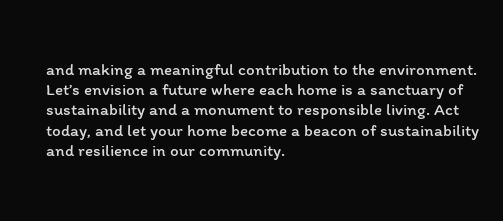and making a meaningful contribution to the environment. Let’s envision a future where each home is a sanctuary of sustainability and a monument to responsible living. Act today, and let your home become a beacon of sustainability and resilience in our community.